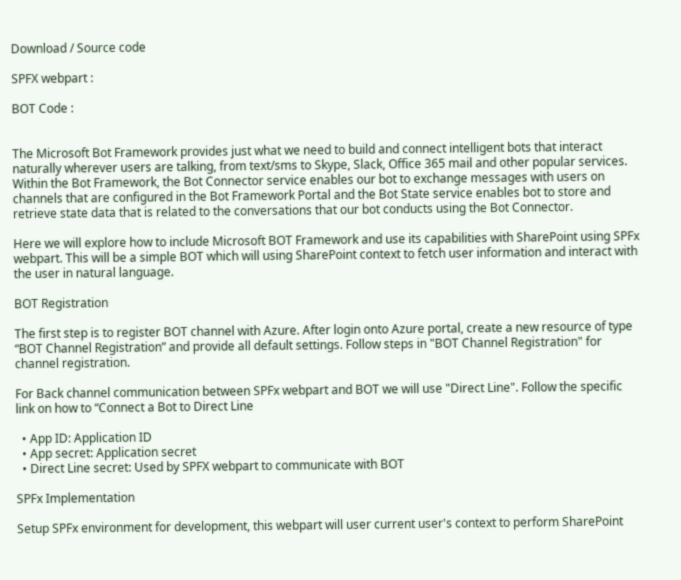Download / Source code

SPFX webpart :

BOT Code :


The Microsoft Bot Framework provides just what we need to build and connect intelligent bots that interact naturally wherever users are talking, from text/sms to Skype, Slack, Office 365 mail and other popular services. Within the Bot Framework, the Bot Connector service enables our bot to exchange messages with users on channels that are configured in the Bot Framework Portal and the Bot State service enables bot to store and retrieve state data that is related to the conversations that our bot conducts using the Bot Connector.

Here we will explore how to include Microsoft BOT Framework and use its capabilities with SharePoint using SPFx webpart. This will be a simple BOT which will using SharePoint context to fetch user information and interact with the user in natural language.

BOT Registration

The first step is to register BOT channel with Azure. After login onto Azure portal, create a new resource of type “BOT Channel Registration” and provide all default settings. Follow steps in "BOT Channel Registration" for channel registration.

For Back channel communication between SPFx webpart and BOT we will use "Direct Line". Follow the specific link on how to “Connect a Bot to Direct Line

  • App ID: Application ID
  • App secret: Application secret
  • Direct Line secret: Used by SPFX webpart to communicate with BOT

SPFx Implementation

Setup SPFx environment for development, this webpart will user current user's context to perform SharePoint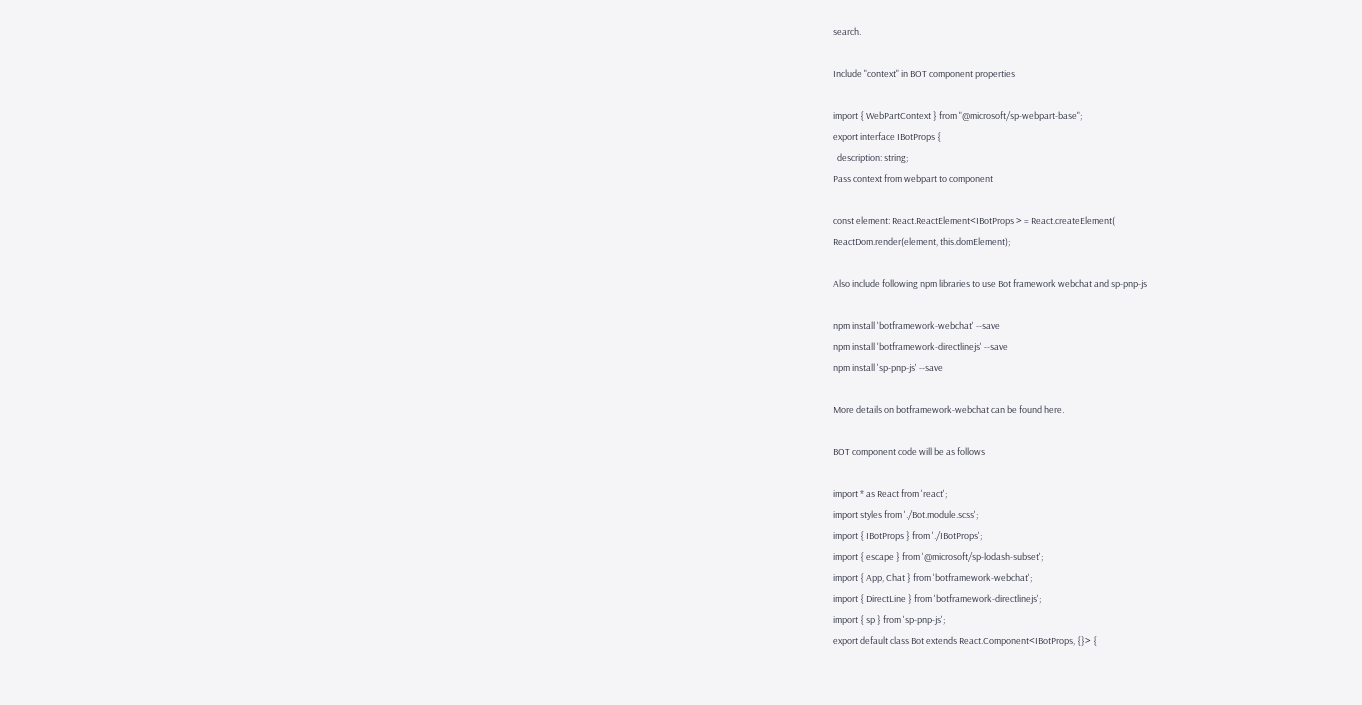search.

Include "context" in BOT component properties

import { WebPartContext } from "@microsoft/sp-webpart-base";
export interface IBotProps {
  description: string;
Pass context from webpart to component

const element: React.ReactElement<IBotProps > = React.createElement(
ReactDom.render(element, this.domElement);

Also include following npm libraries to use Bot framework webchat and sp-pnp-js

npm install 'botframework-webchat' --save
npm install 'botframework-directlinejs' --save
npm install 'sp-pnp-js' --save

More details on botframework-webchat can be found here.

BOT component code will be as follows

import * as React from 'react';
import styles from './Bot.module.scss';
import { IBotProps } from './IBotProps';
import { escape } from '@microsoft/sp-lodash-subset';
import { App, Chat } from 'botframework-webchat';
import { DirectLine } from 'botframework-directlinejs';
import { sp } from 'sp-pnp-js';
export default class Bot extends React.Component<IBotProps, {}> {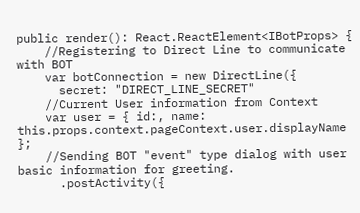public render(): React.ReactElement<IBotProps> {
    //Registering to Direct Line to communicate with BOT
    var botConnection = new DirectLine({
      secret: "DIRECT_LINE_SECRET"
    //Current User information from Context
    var user = { id:, name: this.props.context.pageContext.user.displayName };
    //Sending BOT "event" type dialog with user basic information for greeting.
      .postActivity({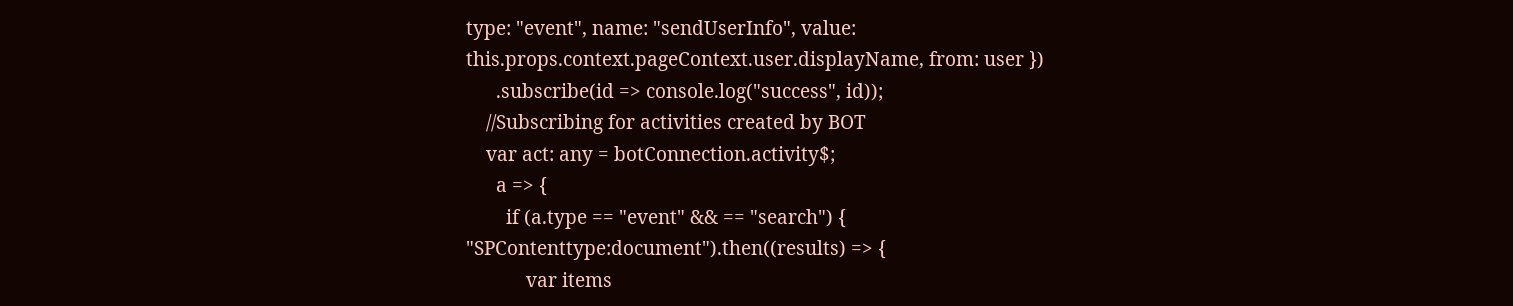type: "event", name: "sendUserInfo", value: this.props.context.pageContext.user.displayName, from: user })
      .subscribe(id => console.log("success", id));
    //Subscribing for activities created by BOT
    var act: any = botConnection.activity$;
      a => {
        if (a.type == "event" && == "search") {
"SPContenttype:document").then((results) => {
            var items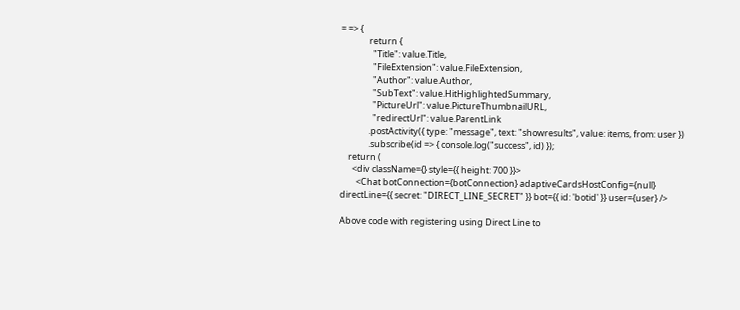= => {
              return {
                "Title": value.Title,
                "FileExtension": value.FileExtension,
                "Author": value.Author,
                "SubText": value.HitHighlightedSummary,
                "PictureUrl": value.PictureThumbnailURL,
                "redirectUrl": value.ParentLink
              .postActivity({ type: "message", text: "showresults", value: items, from: user })
              .subscribe(id => { console.log("success", id) });
    return (
      <div className={} style={{ height: 700 }}>
        <Chat botConnection={botConnection} adaptiveCardsHostConfig={null} directLine={{ secret: "DIRECT_LINE_SECRET" }} bot={{ id: 'botid' }} user={user} />

Above code with registering using Direct Line to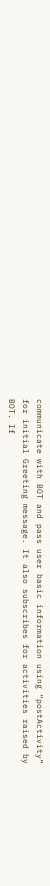communicate with BOT and pass user basic information using “postActivity” for initial Greeting message. It also subscribes for activities raised by BOT. If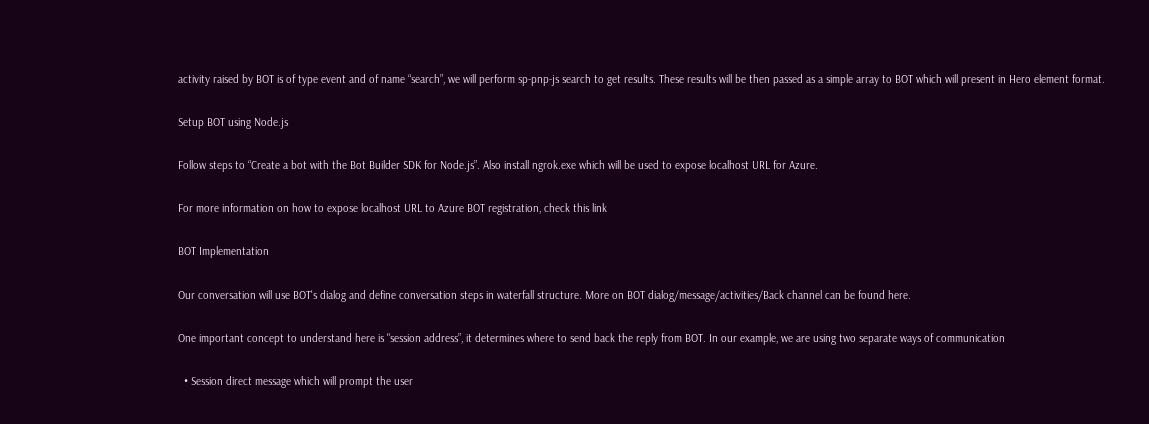activity raised by BOT is of type event and of name “search”, we will perform sp-pnp-js search to get results. These results will be then passed as a simple array to BOT which will present in Hero element format.

Setup BOT using Node.js

Follow steps to “Create a bot with the Bot Builder SDK for Node.js”. Also install ngrok.exe which will be used to expose localhost URL for Azure.

For more information on how to expose localhost URL to Azure BOT registration, check this link

BOT Implementation

Our conversation will use BOT's dialog and define conversation steps in waterfall structure. More on BOT dialog/message/activities/Back channel can be found here.

One important concept to understand here is "session address”, it determines where to send back the reply from BOT. In our example, we are using two separate ways of communication

  • Session direct message which will prompt the user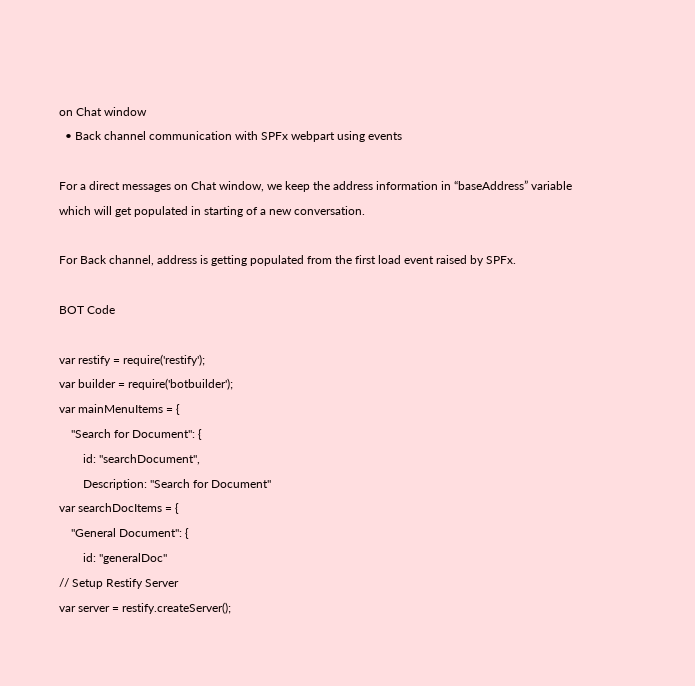on Chat window
  • Back channel communication with SPFx webpart using events

For a direct messages on Chat window, we keep the address information in “baseAddress” variable which will get populated in starting of a new conversation.

For Back channel, address is getting populated from the first load event raised by SPFx.

BOT Code

var restify = require('restify');
var builder = require('botbuilder');
var mainMenuItems = {
    "Search for Document": {
        id: "searchDocument",
        Description: "Search for Document"
var searchDocItems = {
    "General Document": {
        id: "generalDoc"
// Setup Restify Server
var server = restify.createServer();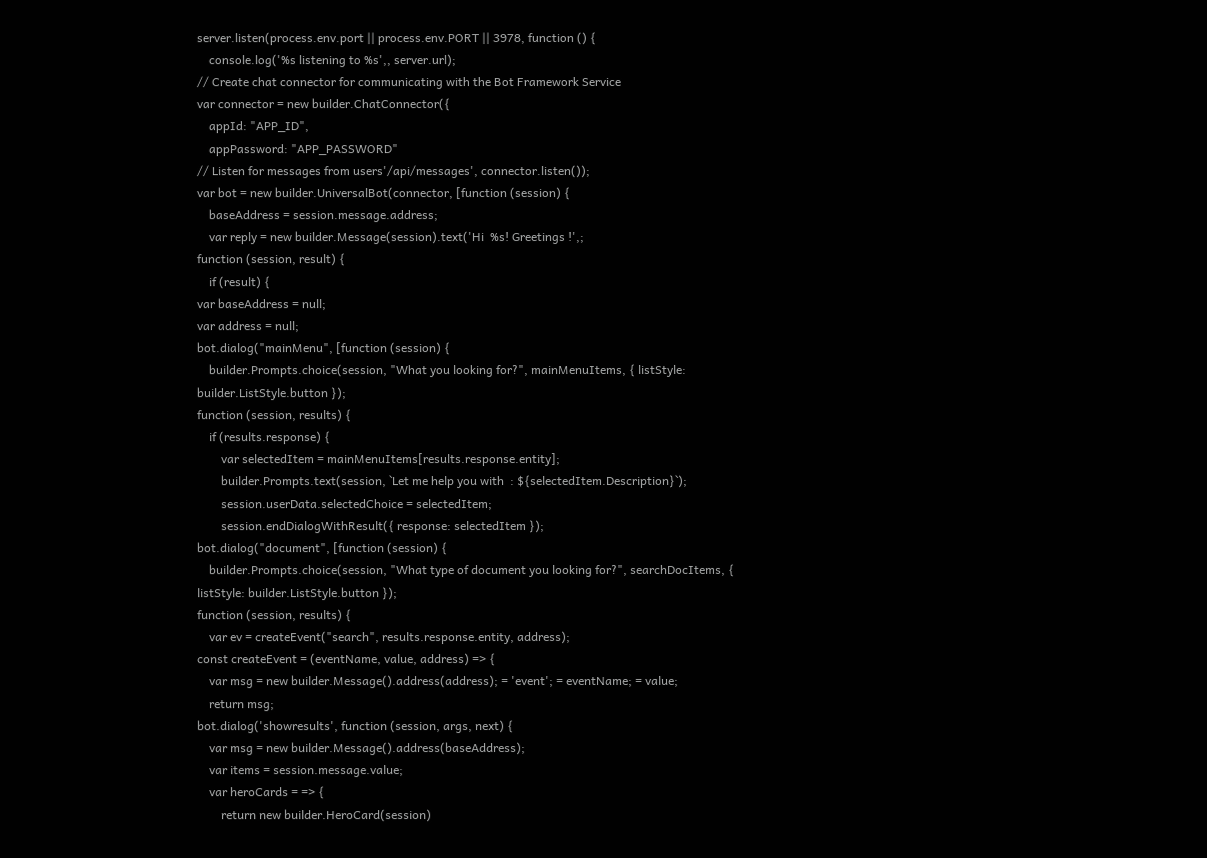server.listen(process.env.port || process.env.PORT || 3978, function () {
    console.log('%s listening to %s',, server.url);
// Create chat connector for communicating with the Bot Framework Service
var connector = new builder.ChatConnector({
    appId: "APP_ID",
    appPassword: "APP_PASSWORD"
// Listen for messages from users'/api/messages', connector.listen());
var bot = new builder.UniversalBot(connector, [function (session) {
    baseAddress = session.message.address;
    var reply = new builder.Message(session).text('Hi  %s! Greetings !',;
function (session, result) {
    if (result) {
var baseAddress = null;
var address = null;
bot.dialog("mainMenu", [function (session) {
    builder.Prompts.choice(session, "What you looking for?", mainMenuItems, { listStyle: builder.ListStyle.button });
function (session, results) {
    if (results.response) {
        var selectedItem = mainMenuItems[results.response.entity];
        builder.Prompts.text(session, `Let me help you with  : ${selectedItem.Description}`);
        session.userData.selectedChoice = selectedItem;
        session.endDialogWithResult({ response: selectedItem });
bot.dialog("document", [function (session) {
    builder.Prompts.choice(session, "What type of document you looking for?", searchDocItems, { listStyle: builder.ListStyle.button });
function (session, results) {
    var ev = createEvent("search", results.response.entity, address);
const createEvent = (eventName, value, address) => {
    var msg = new builder.Message().address(address); = 'event'; = eventName; = value;
    return msg;
bot.dialog('showresults', function (session, args, next) {
    var msg = new builder.Message().address(baseAddress);
    var items = session.message.value;
    var heroCards = => {
        return new builder.HeroCard(session)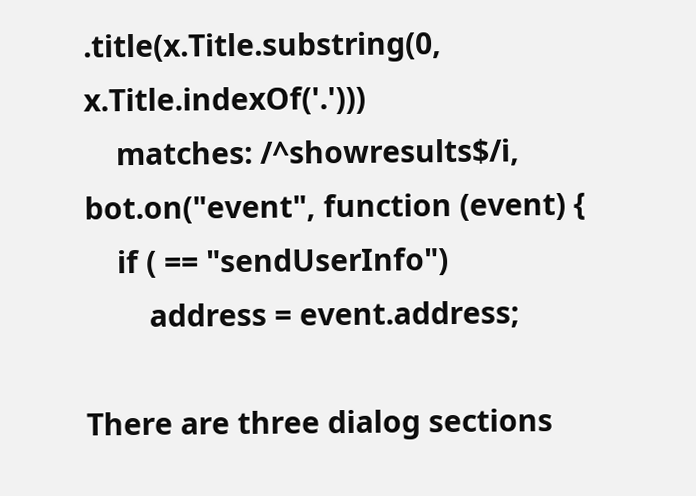.title(x.Title.substring(0, x.Title.indexOf('.')))
    matches: /^showresults$/i,
bot.on("event", function (event) {
    if ( == "sendUserInfo")
        address = event.address;

There are three dialog sections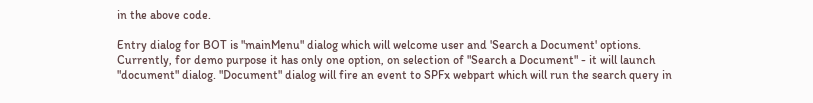in the above code.

Entry dialog for BOT is "mainMenu" dialog which will welcome user and 'Search a Document' options. Currently, for demo purpose it has only one option, on selection of "Search a Document" - it will launch "document" dialog. "Document" dialog will fire an event to SPFx webpart which will run the search query in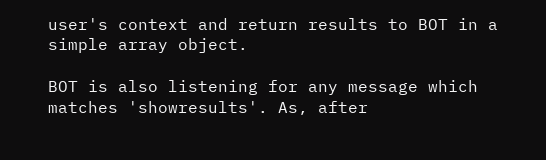user's context and return results to BOT in a simple array object.

BOT is also listening for any message which matches 'showresults'. As, after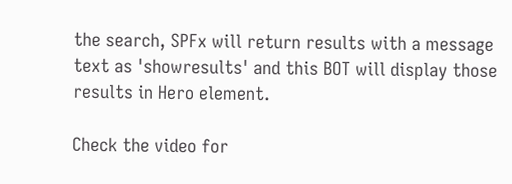the search, SPFx will return results with a message text as 'showresults' and this BOT will display those results in Hero element.

Check the video for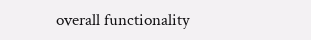overall functionality